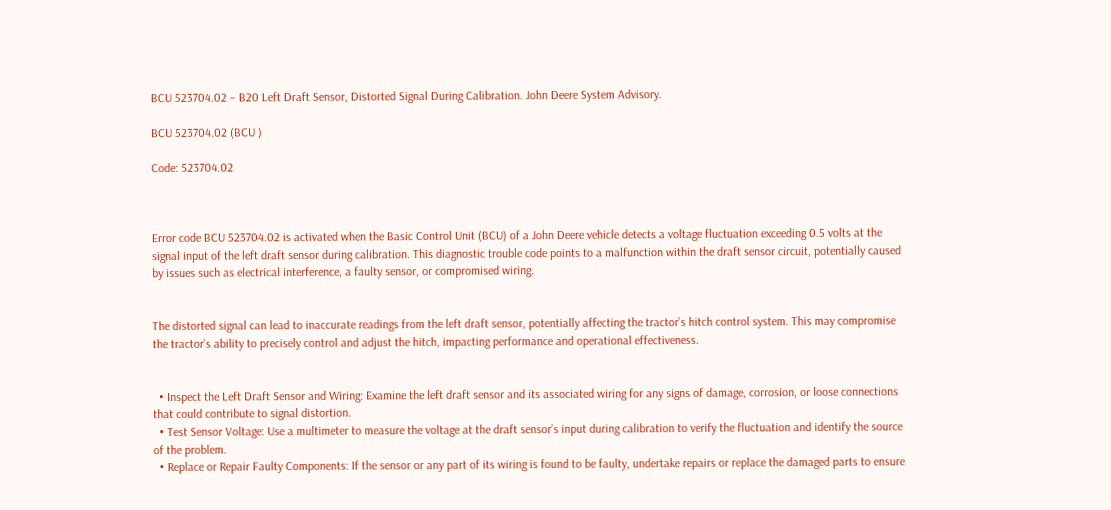BCU 523704.02 – B20 Left Draft Sensor, Distorted Signal During Calibration. John Deere System Advisory.

BCU 523704.02 (BCU )

Code: 523704.02



Error code BCU 523704.02 is activated when the Basic Control Unit (BCU) of a John Deere vehicle detects a voltage fluctuation exceeding 0.5 volts at the signal input of the left draft sensor during calibration. This diagnostic trouble code points to a malfunction within the draft sensor circuit, potentially caused by issues such as electrical interference, a faulty sensor, or compromised wiring.


The distorted signal can lead to inaccurate readings from the left draft sensor, potentially affecting the tractor’s hitch control system. This may compromise the tractor’s ability to precisely control and adjust the hitch, impacting performance and operational effectiveness.


  • Inspect the Left Draft Sensor and Wiring: Examine the left draft sensor and its associated wiring for any signs of damage, corrosion, or loose connections that could contribute to signal distortion.
  • Test Sensor Voltage: Use a multimeter to measure the voltage at the draft sensor’s input during calibration to verify the fluctuation and identify the source of the problem.
  • Replace or Repair Faulty Components: If the sensor or any part of its wiring is found to be faulty, undertake repairs or replace the damaged parts to ensure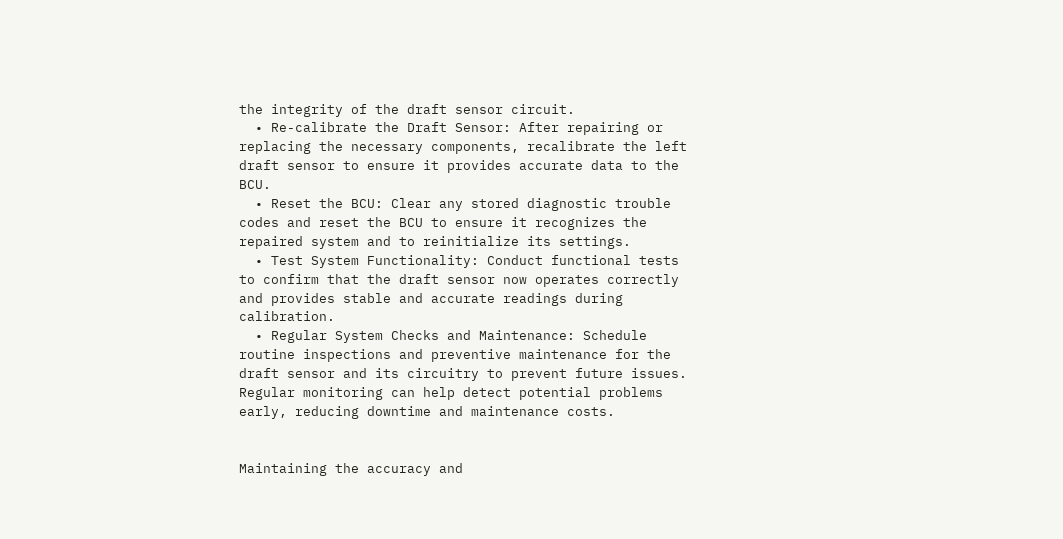the integrity of the draft sensor circuit.
  • Re-calibrate the Draft Sensor: After repairing or replacing the necessary components, recalibrate the left draft sensor to ensure it provides accurate data to the BCU.
  • Reset the BCU: Clear any stored diagnostic trouble codes and reset the BCU to ensure it recognizes the repaired system and to reinitialize its settings.
  • Test System Functionality: Conduct functional tests to confirm that the draft sensor now operates correctly and provides stable and accurate readings during calibration.
  • Regular System Checks and Maintenance: Schedule routine inspections and preventive maintenance for the draft sensor and its circuitry to prevent future issues. Regular monitoring can help detect potential problems early, reducing downtime and maintenance costs.


Maintaining the accuracy and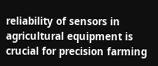reliability of sensors in agricultural equipment is crucial for precision farming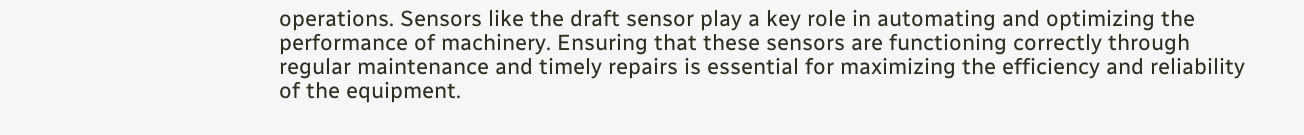operations. Sensors like the draft sensor play a key role in automating and optimizing the performance of machinery. Ensuring that these sensors are functioning correctly through regular maintenance and timely repairs is essential for maximizing the efficiency and reliability of the equipment.